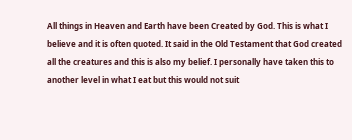All things in Heaven and Earth have been Created by God. This is what I believe and it is often quoted. It said in the Old Testament that God created all the creatures and this is also my belief. I personally have taken this to another level in what I eat but this would not suit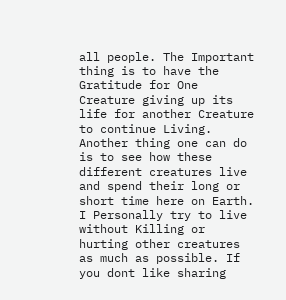all people. The Important thing is to have the Gratitude for One Creature giving up its life for another Creature to continue Living. Another thing one can do is to see how these different creatures live and spend their long or short time here on Earth. I Personally try to live without Killing or hurting other creatures as much as possible. If you dont like sharing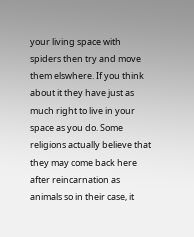your living space with spiders then try and move them elswhere. If you think about it they have just as much right to live in your space as you do. Some religions actually believe that they may come back here after reincarnation as animals so in their case, it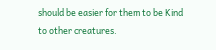should be easier for them to be Kind to other creatures.